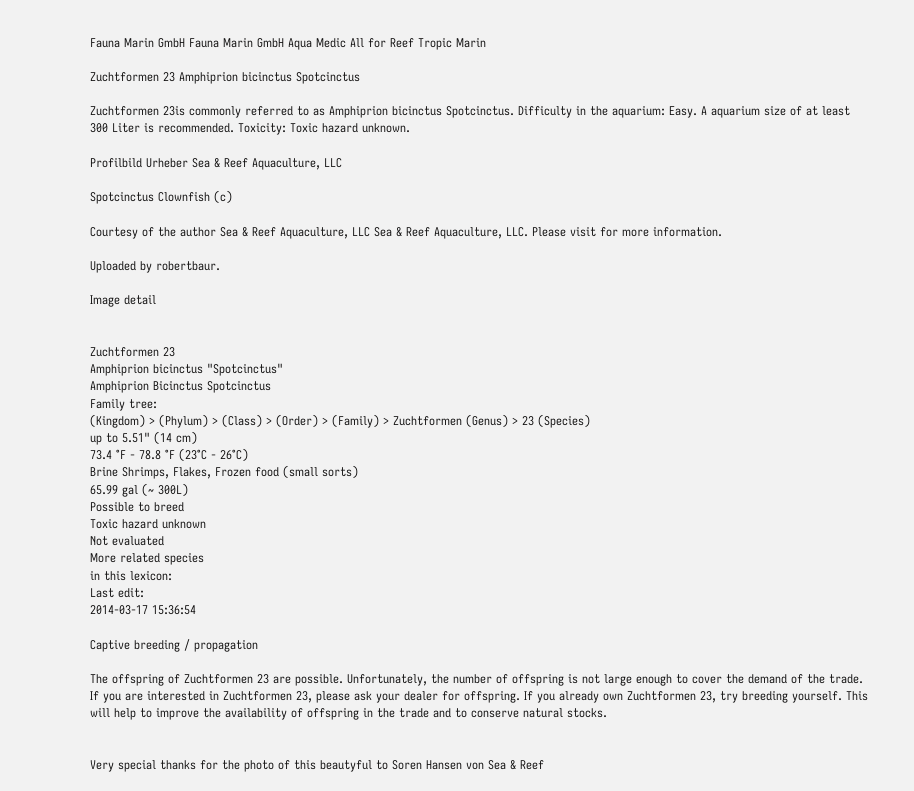Fauna Marin GmbH Fauna Marin GmbH Aqua Medic All for Reef Tropic Marin

Zuchtformen 23 Amphiprion bicinctus Spotcinctus

Zuchtformen 23is commonly referred to as Amphiprion bicinctus Spotcinctus. Difficulty in the aquarium: Easy. A aquarium size of at least 300 Liter is recommended. Toxicity: Toxic hazard unknown.

Profilbild Urheber Sea & Reef Aquaculture, LLC

Spotcinctus Clownfish (c)

Courtesy of the author Sea & Reef Aquaculture, LLC Sea & Reef Aquaculture, LLC. Please visit for more information.

Uploaded by robertbaur.

Image detail


Zuchtformen 23
Amphiprion bicinctus "Spotcinctus"
Amphiprion Bicinctus Spotcinctus
Family tree:
(Kingdom) > (Phylum) > (Class) > (Order) > (Family) > Zuchtformen (Genus) > 23 (Species)
up to 5.51" (14 cm)
73.4 °F - 78.8 °F (23°C - 26°C)
Brine Shrimps, Flakes, Frozen food (small sorts)
65.99 gal (~ 300L)
Possible to breed
Toxic hazard unknown
Not evaluated
More related species
in this lexicon:
Last edit:
2014-03-17 15:36:54

Captive breeding / propagation

The offspring of Zuchtformen 23 are possible. Unfortunately, the number of offspring is not large enough to cover the demand of the trade. If you are interested in Zuchtformen 23, please ask your dealer for offspring. If you already own Zuchtformen 23, try breeding yourself. This will help to improve the availability of offspring in the trade and to conserve natural stocks.


Very special thanks for the photo of this beautyful to Soren Hansen von Sea & Reef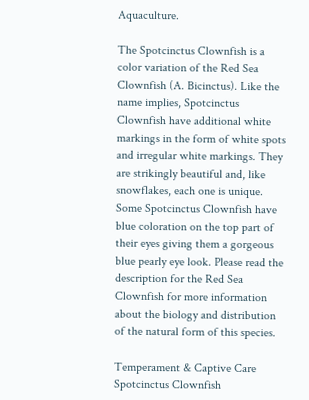Aquaculture.

The Spotcinctus Clownfish is a color variation of the Red Sea Clownfish (A. Bicinctus). Like the name implies, Spotcinctus Clownfish have additional white markings in the form of white spots and irregular white markings. They are strikingly beautiful and, like snowflakes, each one is unique. Some Spotcinctus Clownfish have blue coloration on the top part of their eyes giving them a gorgeous blue pearly eye look. Please read the description for the Red Sea Clownfish for more information about the biology and distribution of the natural form of this species.

Temperament & Captive Care
Spotcinctus Clownfish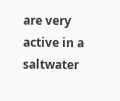are very active in a saltwater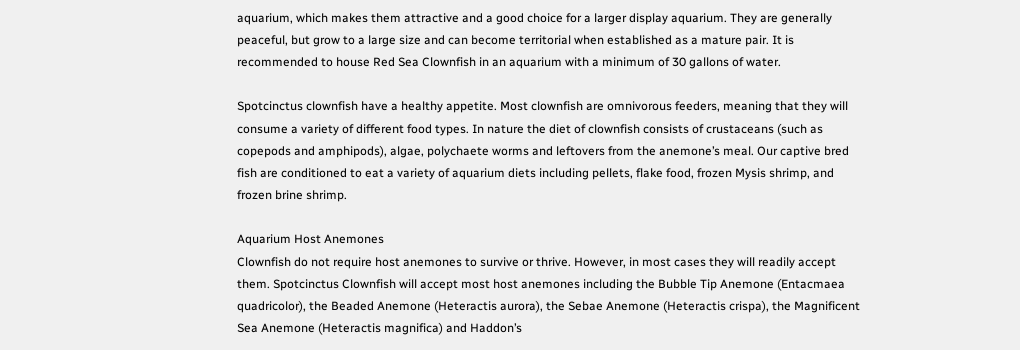aquarium, which makes them attractive and a good choice for a larger display aquarium. They are generally peaceful, but grow to a large size and can become territorial when established as a mature pair. It is recommended to house Red Sea Clownfish in an aquarium with a minimum of 30 gallons of water.

Spotcinctus clownfish have a healthy appetite. Most clownfish are omnivorous feeders, meaning that they will consume a variety of different food types. In nature the diet of clownfish consists of crustaceans (such as copepods and amphipods), algae, polychaete worms and leftovers from the anemone’s meal. Our captive bred fish are conditioned to eat a variety of aquarium diets including pellets, flake food, frozen Mysis shrimp, and frozen brine shrimp.

Aquarium Host Anemones
Clownfish do not require host anemones to survive or thrive. However, in most cases they will readily accept them. Spotcinctus Clownfish will accept most host anemones including the Bubble Tip Anemone (Entacmaea quadricolor), the Beaded Anemone (Heteractis aurora), the Sebae Anemone (Heteractis crispa), the Magnificent Sea Anemone (Heteractis magnifica) and Haddon’s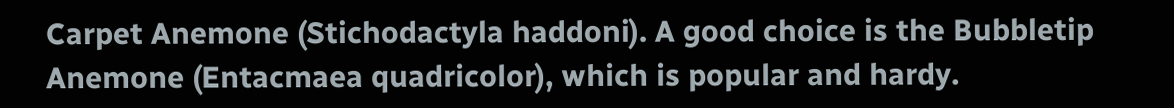Carpet Anemone (Stichodactyla haddoni). A good choice is the Bubbletip Anemone (Entacmaea quadricolor), which is popular and hardy.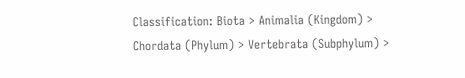Classification: Biota > Animalia (Kingdom) > Chordata (Phylum) > Vertebrata (Subphylum) >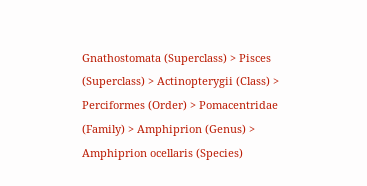Gnathostomata (Superclass) > Pisces (Superclass) > Actinopterygii (Class) > Perciformes (Order) > Pomacentridae (Family) > Amphiprion (Genus) > Amphiprion ocellaris (Species)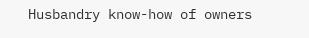Husbandry know-how of owners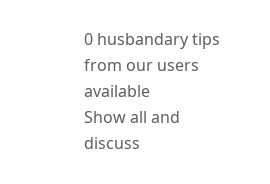0 husbandary tips from our users available
Show all and discuss